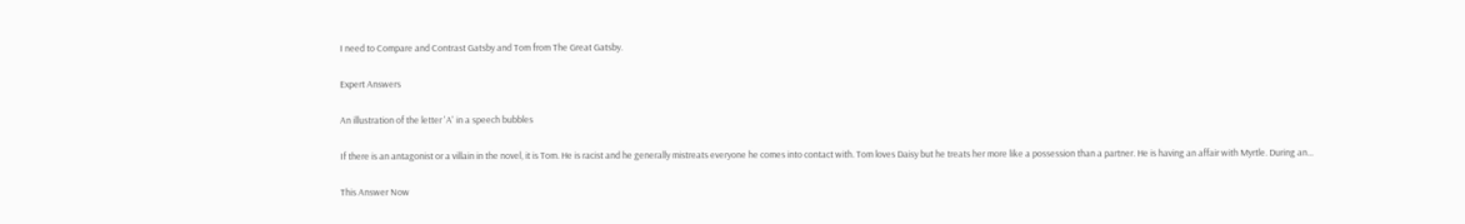I need to Compare and Contrast Gatsby and Tom from The Great Gatsby.

Expert Answers

An illustration of the letter 'A' in a speech bubbles

If there is an antagonist or a villain in the novel, it is Tom. He is racist and he generally mistreats everyone he comes into contact with. Tom loves Daisy but he treats her more like a possession than a partner. He is having an affair with Myrtle. During an...

This Answer Now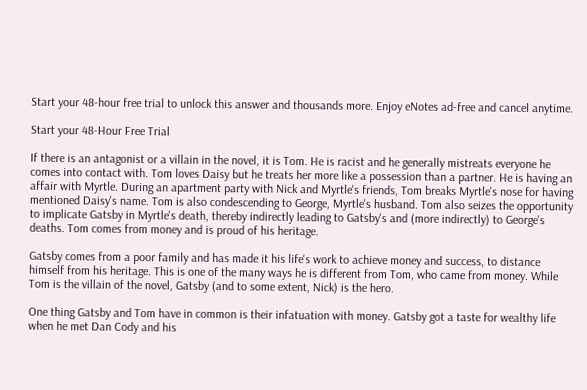Start your 48-hour free trial to unlock this answer and thousands more. Enjoy eNotes ad-free and cancel anytime.

Start your 48-Hour Free Trial

If there is an antagonist or a villain in the novel, it is Tom. He is racist and he generally mistreats everyone he comes into contact with. Tom loves Daisy but he treats her more like a possession than a partner. He is having an affair with Myrtle. During an apartment party with Nick and Myrtle's friends, Tom breaks Myrtle's nose for having mentioned Daisy's name. Tom is also condescending to George, Myrtle's husband. Tom also seizes the opportunity to implicate Gatsby in Myrtle's death, thereby indirectly leading to Gatsby's and (more indirectly) to George's deaths. Tom comes from money and is proud of his heritage.

Gatsby comes from a poor family and has made it his life's work to achieve money and success, to distance himself from his heritage. This is one of the many ways he is different from Tom, who came from money. While Tom is the villain of the novel, Gatsby (and to some extent, Nick) is the hero.

One thing Gatsby and Tom have in common is their infatuation with money. Gatsby got a taste for wealthy life when he met Dan Cody and his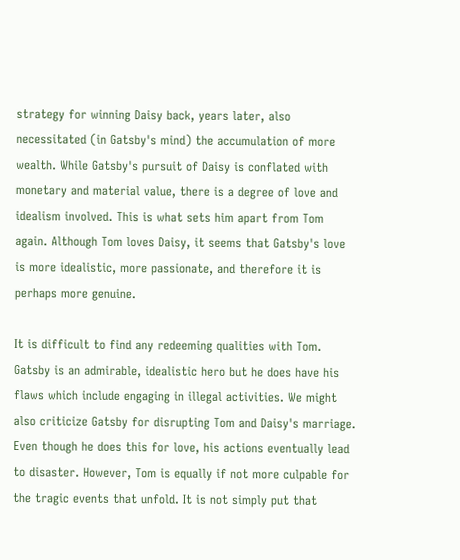strategy for winning Daisy back, years later, also necessitated (in Gatsby's mind) the accumulation of more wealth. While Gatsby's pursuit of Daisy is conflated with monetary and material value, there is a degree of love and idealism involved. This is what sets him apart from Tom again. Although Tom loves Daisy, it seems that Gatsby's love is more idealistic, more passionate, and therefore it is perhaps more genuine.

It is difficult to find any redeeming qualities with Tom. Gatsby is an admirable, idealistic hero but he does have his flaws which include engaging in illegal activities. We might also criticize Gatsby for disrupting Tom and Daisy's marriage. Even though he does this for love, his actions eventually lead to disaster. However, Tom is equally if not more culpable for the tragic events that unfold. It is not simply put that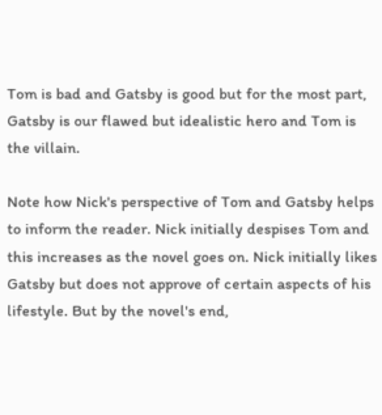Tom is bad and Gatsby is good but for the most part, Gatsby is our flawed but idealistic hero and Tom is the villain.

Note how Nick's perspective of Tom and Gatsby helps to inform the reader. Nick initially despises Tom and this increases as the novel goes on. Nick initially likes Gatsby but does not approve of certain aspects of his lifestyle. But by the novel's end,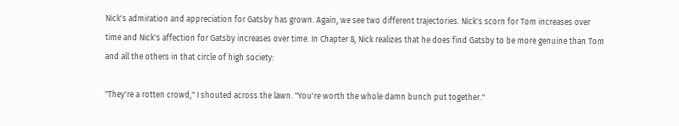Nick's admiration and appreciation for Gatsby has grown. Again, we see two different trajectories. Nick's scorn for Tom increases over time and Nick's affection for Gatsby increases over time. In Chapter 8, Nick realizes that he does find Gatsby to be more genuine than Tom and all the others in that circle of high society:

"They're a rotten crowd," I shouted across the lawn. "You're worth the whole damn bunch put together."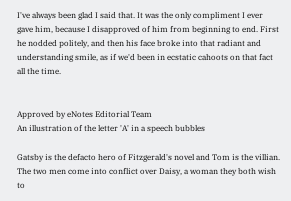I've always been glad I said that. It was the only compliment I ever gave him, because I disapproved of him from beginning to end. First he nodded politely, and then his face broke into that radiant and understanding smile, as if we'd been in ecstatic cahoots on that fact all the time.


Approved by eNotes Editorial Team
An illustration of the letter 'A' in a speech bubbles

Gatsby is the defacto hero of Fitzgerald's novel and Tom is the villian. The two men come into conflict over Daisy, a woman they both wish to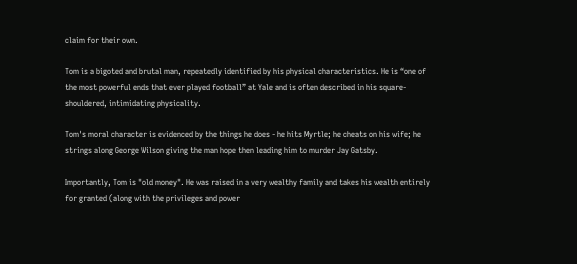claim for their own.

Tom is a bigoted and brutal man, repeatedly identified by his physical characteristics. He is “one of the most powerful ends that ever played football” at Yale and is often described in his square-shouldered, intimidating physicality.

Tom's moral character is evidenced by the things he does - he hits Myrtle; he cheats on his wife; he strings along George Wilson giving the man hope then leading him to murder Jay Gatsby.

Importantly, Tom is "old money". He was raised in a very wealthy family and takes his wealth entirely for granted (along with the privileges and power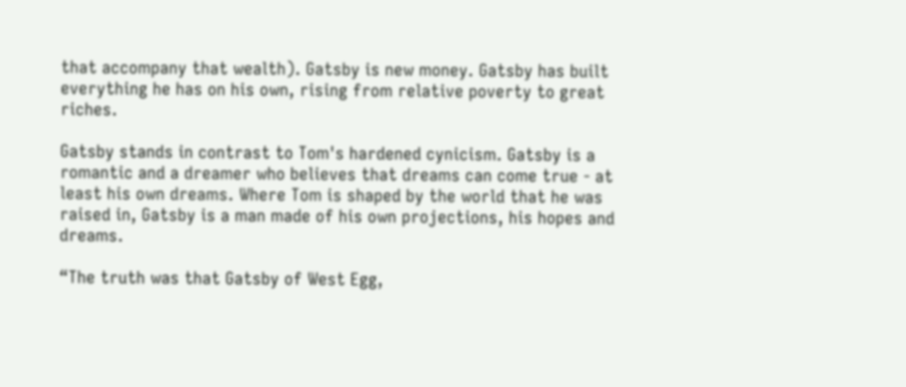that accompany that wealth). Gatsby is new money. Gatsby has built everything he has on his own, rising from relative poverty to great riches.

Gatsby stands in contrast to Tom's hardened cynicism. Gatsby is a romantic and a dreamer who believes that dreams can come true - at least his own dreams. Where Tom is shaped by the world that he was raised in, Gatsby is a man made of his own projections, his hopes and dreams.

“The truth was that Gatsby of West Egg,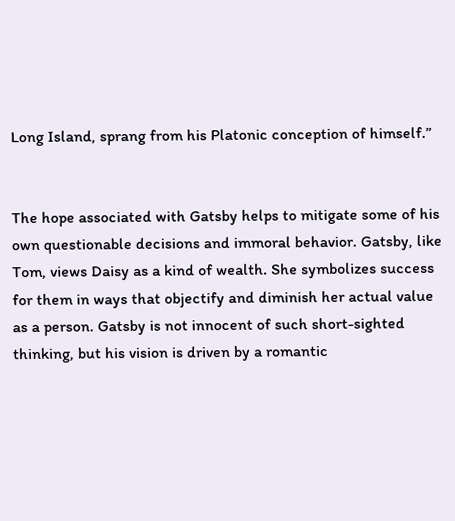Long Island, sprang from his Platonic conception of himself.”


The hope associated with Gatsby helps to mitigate some of his own questionable decisions and immoral behavior. Gatsby, like Tom, views Daisy as a kind of wealth. She symbolizes success for them in ways that objectify and diminish her actual value as a person. Gatsby is not innocent of such short-sighted thinking, but his vision is driven by a romantic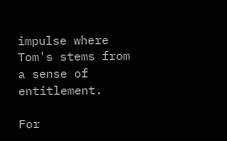impulse where Tom's stems from a sense of entitlement.

For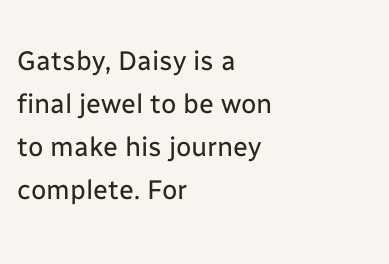Gatsby, Daisy is a final jewel to be won to make his journey complete. For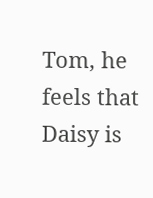Tom, he feels that Daisy is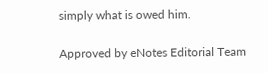simply what is owed him.

Approved by eNotes Editorial Team